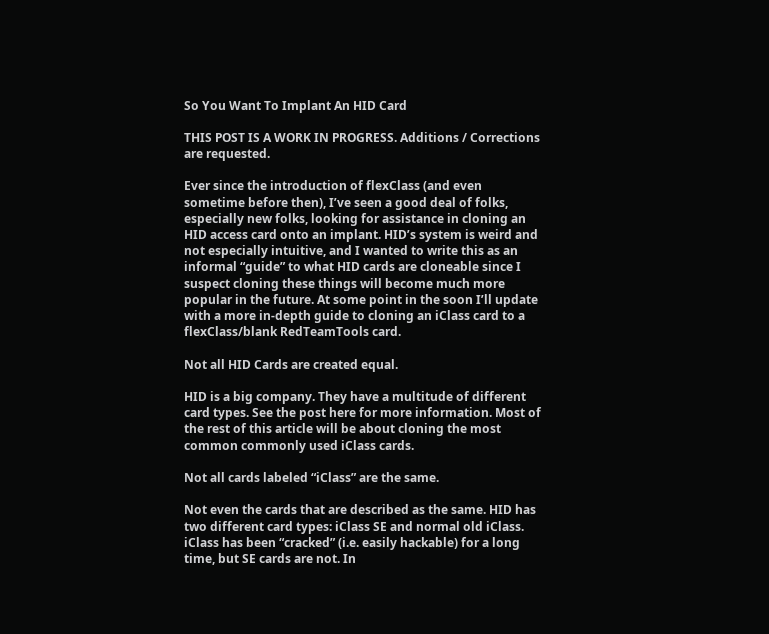So You Want To Implant An HID Card

THIS POST IS A WORK IN PROGRESS. Additions / Corrections are requested.

Ever since the introduction of flexClass (and even sometime before then), I’ve seen a good deal of folks, especially new folks, looking for assistance in cloning an HID access card onto an implant. HID’s system is weird and not especially intuitive, and I wanted to write this as an informal “guide” to what HID cards are cloneable since I suspect cloning these things will become much more popular in the future. At some point in the soon I’ll update with a more in-depth guide to cloning an iClass card to a flexClass/blank RedTeamTools card.

Not all HID Cards are created equal.

HID is a big company. They have a multitude of different card types. See the post here for more information. Most of the rest of this article will be about cloning the most common commonly used iClass cards.

Not all cards labeled “iClass” are the same.

Not even the cards that are described as the same. HID has two different card types: iClass SE and normal old iClass. iClass has been “cracked” (i.e. easily hackable) for a long time, but SE cards are not. In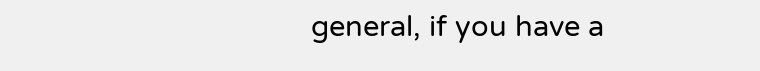general, if you have a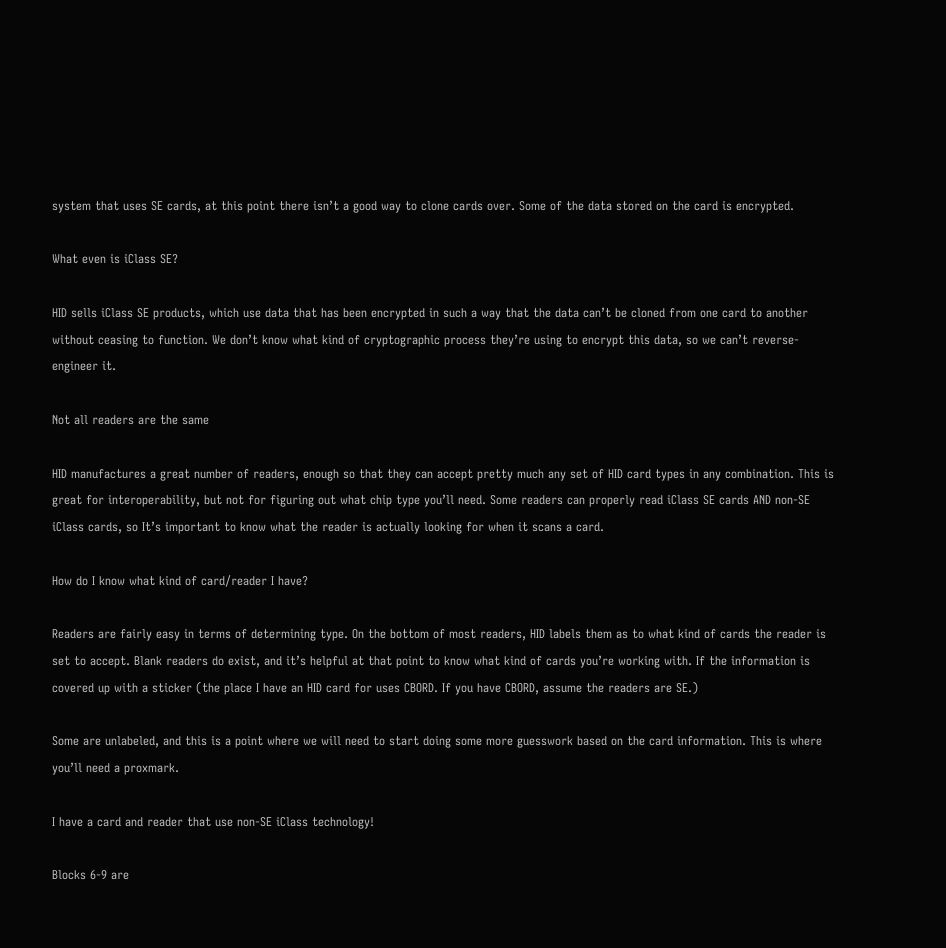system that uses SE cards, at this point there isn’t a good way to clone cards over. Some of the data stored on the card is encrypted.

What even is iClass SE?

HID sells iClass SE products, which use data that has been encrypted in such a way that the data can’t be cloned from one card to another without ceasing to function. We don’t know what kind of cryptographic process they’re using to encrypt this data, so we can’t reverse-engineer it.

Not all readers are the same

HID manufactures a great number of readers, enough so that they can accept pretty much any set of HID card types in any combination. This is great for interoperability, but not for figuring out what chip type you’ll need. Some readers can properly read iClass SE cards AND non-SE iClass cards, so It’s important to know what the reader is actually looking for when it scans a card.

How do I know what kind of card/reader I have?

Readers are fairly easy in terms of determining type. On the bottom of most readers, HID labels them as to what kind of cards the reader is set to accept. Blank readers do exist, and it’s helpful at that point to know what kind of cards you’re working with. If the information is covered up with a sticker (the place I have an HID card for uses CBORD. If you have CBORD, assume the readers are SE.)

Some are unlabeled, and this is a point where we will need to start doing some more guesswork based on the card information. This is where you’ll need a proxmark.

I have a card and reader that use non-SE iClass technology!

Blocks 6-9 are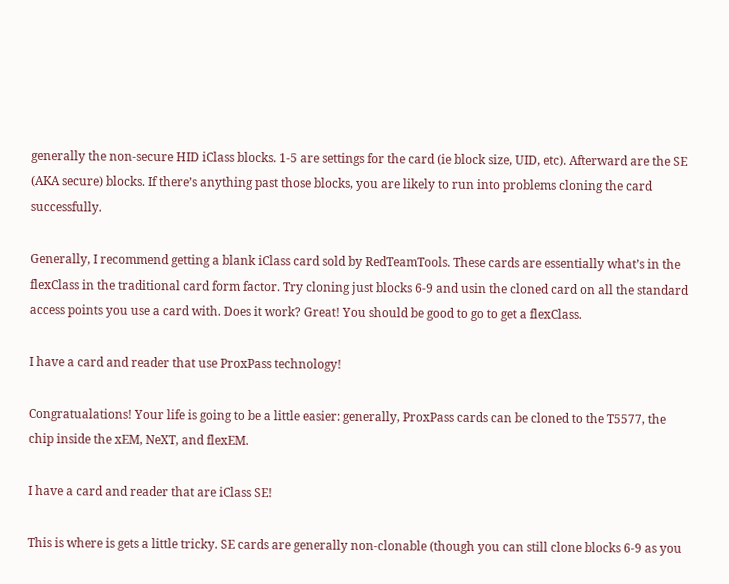generally the non-secure HID iClass blocks. 1-5 are settings for the card (ie block size, UID, etc). Afterward are the SE (AKA secure) blocks. If there’s anything past those blocks, you are likely to run into problems cloning the card successfully.

Generally, I recommend getting a blank iClass card sold by RedTeamTools. These cards are essentially what’s in the flexClass in the traditional card form factor. Try cloning just blocks 6-9 and usin the cloned card on all the standard access points you use a card with. Does it work? Great! You should be good to go to get a flexClass.

I have a card and reader that use ProxPass technology!

Congratualations! Your life is going to be a little easier: generally, ProxPass cards can be cloned to the T5577, the chip inside the xEM, NeXT, and flexEM.

I have a card and reader that are iClass SE!

This is where is gets a little tricky. SE cards are generally non-clonable (though you can still clone blocks 6-9 as you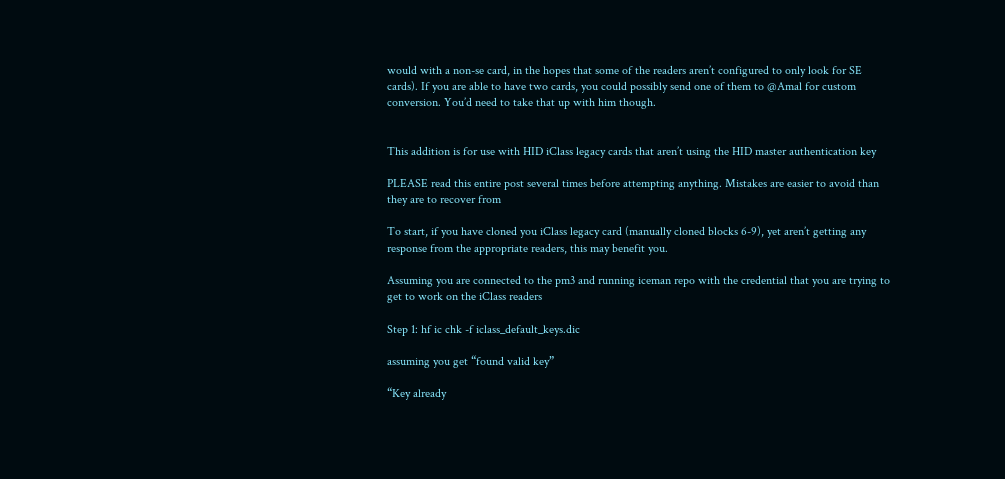would with a non-se card, in the hopes that some of the readers aren’t configured to only look for SE cards). If you are able to have two cards, you could possibly send one of them to @Amal for custom conversion. You’d need to take that up with him though.


This addition is for use with HID iClass legacy cards that aren’t using the HID master authentication key

PLEASE read this entire post several times before attempting anything. Mistakes are easier to avoid than they are to recover from

To start, if you have cloned you iClass legacy card (manually cloned blocks 6-9), yet aren’t getting any response from the appropriate readers, this may benefit you.

Assuming you are connected to the pm3 and running iceman repo with the credential that you are trying to get to work on the iClass readers

Step 1: hf ic chk -f iclass_default_keys.dic

assuming you get “found valid key”

“Key already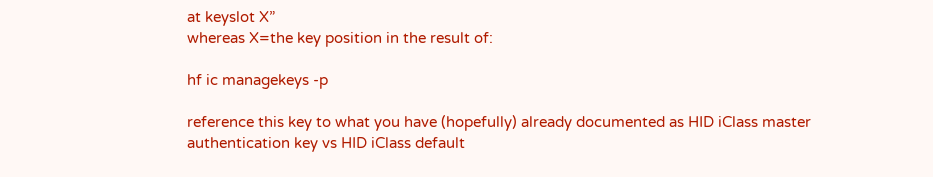at keyslot X”
whereas X=the key position in the result of:

hf ic managekeys -p

reference this key to what you have (hopefully) already documented as HID iClass master authentication key vs HID iClass default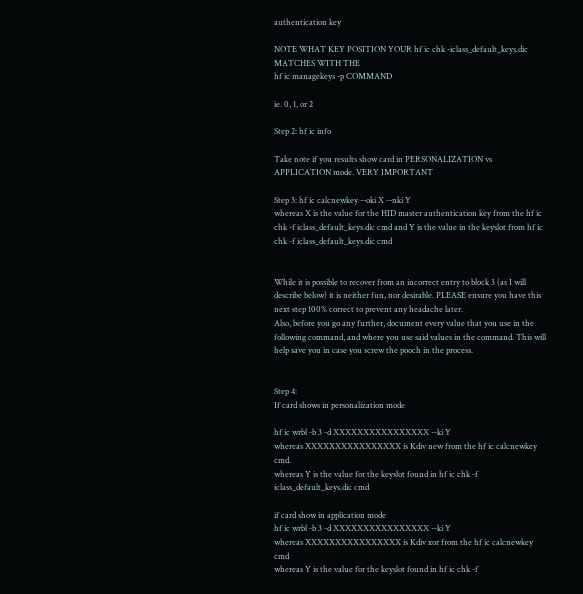authentication key

NOTE WHAT KEY POSITION YOUR hf ic chk -iclass_default_keys.dic MATCHES WITH THE
hf ic managekeys -p COMMAND

ie. 0, 1, or 2

Step 2: hf ic info

Take note if you results show card in PERSONALIZATION vs APPLICATION mode. VERY IMPORTANT

Step 3: hf ic calcnewkey --oki X --nki Y
whereas X is the value for the HID master authentication key from the hf ic chk -f iclass_default_keys.dic cmd and Y is the value in the keyslot from hf ic chk -f iclass_default_keys.dic cmd


While it is possible to recover from an incorrect entry to block 3 (as I will describe below) it is neither fun, nor desirable. PLEASE ensure you have this next step 100% correct to prevent any headache later.
Also, before you go any further, document every value that you use in the following command, and where you use said values in the command. This will help save you in case you screw the pooch in the process.


Step 4:
If card shows in personalization mode

hf ic wrbl -b 3 -d XXXXXXXXXXXXXXXX --ki Y
whereas XXXXXXXXXXXXXXXX is Kdiv new from the hf ic calcnewkey cmd.
whereas Y is the value for the keyslot found in hf ic chk -f iclass_default_keys.dic cmd

if card show in application mode
hf ic wrbl -b 3 -d XXXXXXXXXXXXXXXX --ki Y
whereas XXXXXXXXXXXXXXXX is Kdiv xor from the hf ic calcnewkey cmd
whereas Y is the value for the keyslot found in hf ic chk -f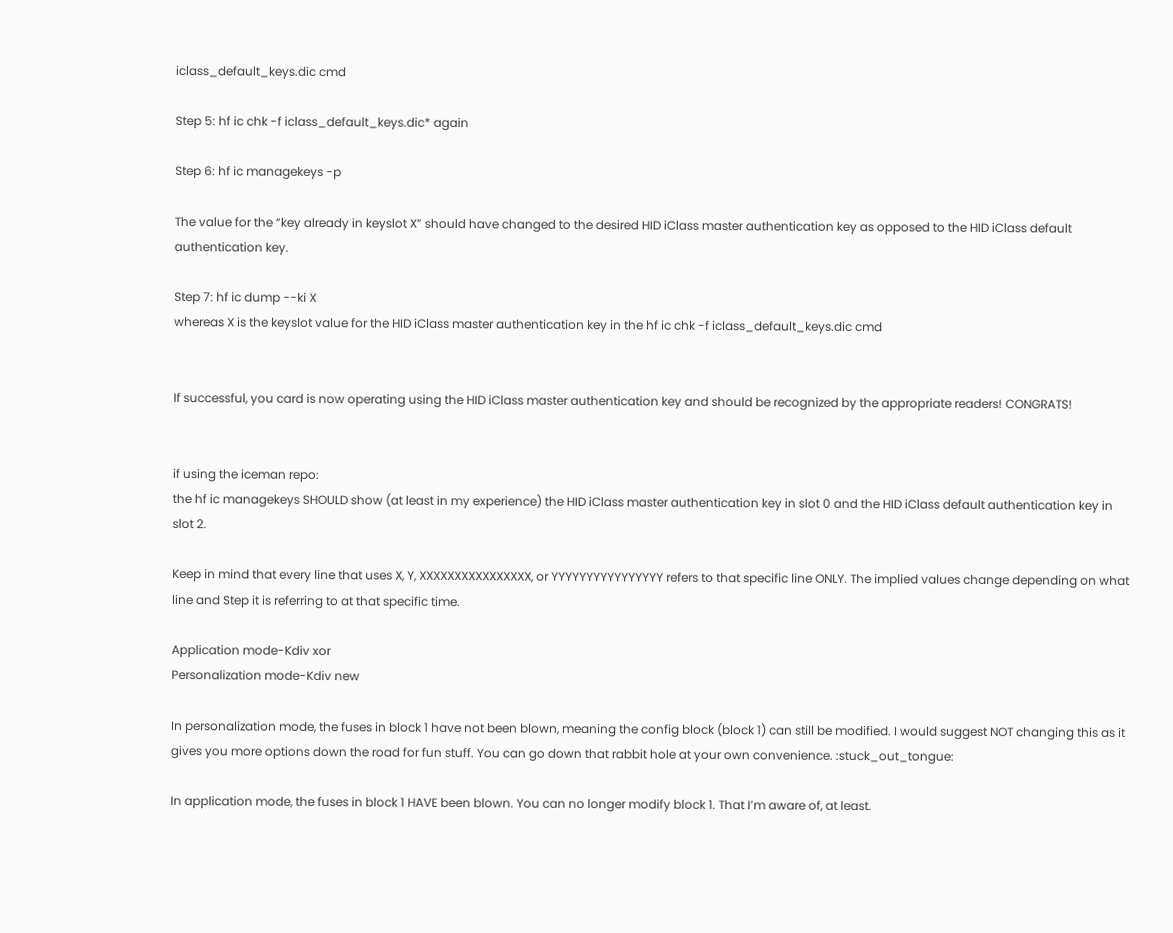iclass_default_keys.dic cmd

Step 5: hf ic chk -f iclass_default_keys.dic* again

Step 6: hf ic managekeys -p

The value for the “key already in keyslot X” should have changed to the desired HID iClass master authentication key as opposed to the HID iClass default authentication key.

Step 7: hf ic dump --ki X
whereas X is the keyslot value for the HID iClass master authentication key in the hf ic chk -f iclass_default_keys.dic cmd


If successful, you card is now operating using the HID iClass master authentication key and should be recognized by the appropriate readers! CONGRATS!


if using the iceman repo:
the hf ic managekeys SHOULD show (at least in my experience) the HID iClass master authentication key in slot 0 and the HID iClass default authentication key in slot 2.

Keep in mind that every line that uses X, Y, XXXXXXXXXXXXXXXX, or YYYYYYYYYYYYYYYY refers to that specific line ONLY. The implied values change depending on what line and Step it is referring to at that specific time.

Application mode-Kdiv xor
Personalization mode-Kdiv new

In personalization mode, the fuses in block 1 have not been blown, meaning the config block (block 1) can still be modified. I would suggest NOT changing this as it gives you more options down the road for fun stuff. You can go down that rabbit hole at your own convenience. :stuck_out_tongue:

In application mode, the fuses in block 1 HAVE been blown. You can no longer modify block 1. That I’m aware of, at least.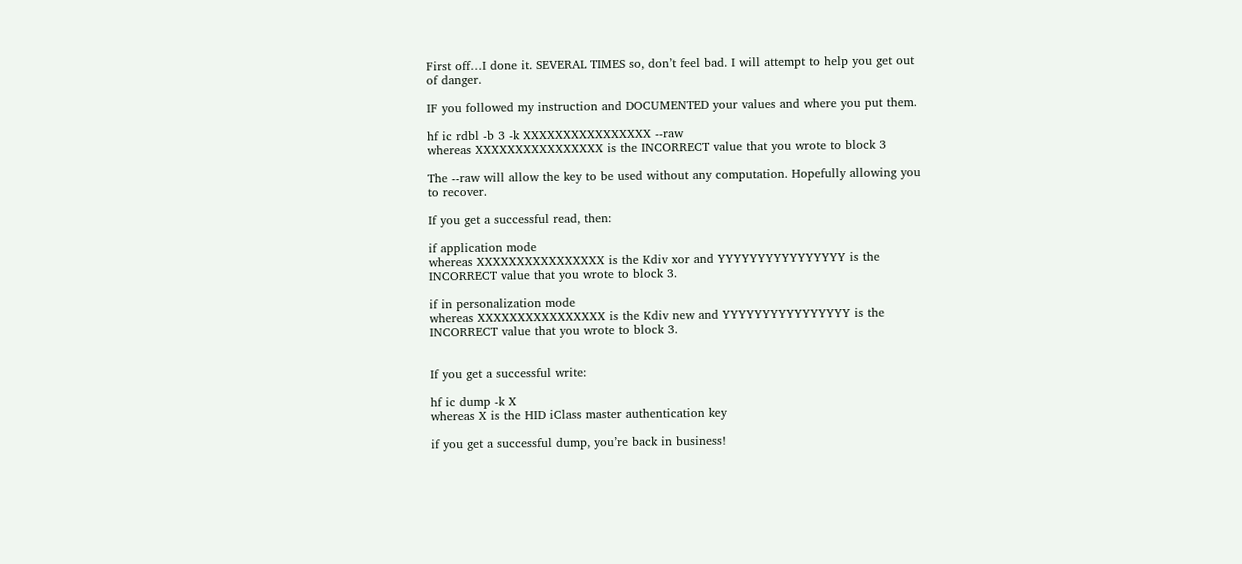First off…I done it. SEVERAL TIMES so, don’t feel bad. I will attempt to help you get out of danger.

IF you followed my instruction and DOCUMENTED your values and where you put them.

hf ic rdbl -b 3 -k XXXXXXXXXXXXXXXX --raw
whereas XXXXXXXXXXXXXXXX is the INCORRECT value that you wrote to block 3

The --raw will allow the key to be used without any computation. Hopefully allowing you to recover.

If you get a successful read, then:

if application mode
whereas XXXXXXXXXXXXXXXX is the Kdiv xor and YYYYYYYYYYYYYYYY is the INCORRECT value that you wrote to block 3.

if in personalization mode
whereas XXXXXXXXXXXXXXXX is the Kdiv new and YYYYYYYYYYYYYYYY is the INCORRECT value that you wrote to block 3.


If you get a successful write:

hf ic dump -k X
whereas X is the HID iClass master authentication key

if you get a successful dump, you’re back in business!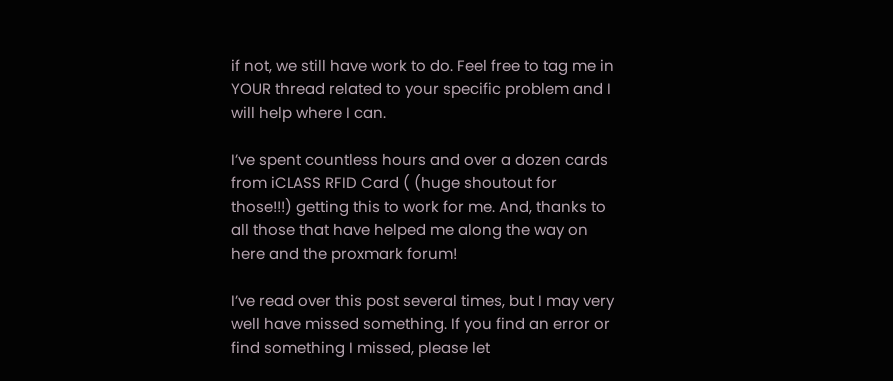if not, we still have work to do. Feel free to tag me in YOUR thread related to your specific problem and I will help where I can.

I’ve spent countless hours and over a dozen cards from iCLASS RFID Card ( (huge shoutout for those!!!) getting this to work for me. And, thanks to all those that have helped me along the way on here and the proxmark forum!

I’ve read over this post several times, but I may very well have missed something. If you find an error or find something I missed, please let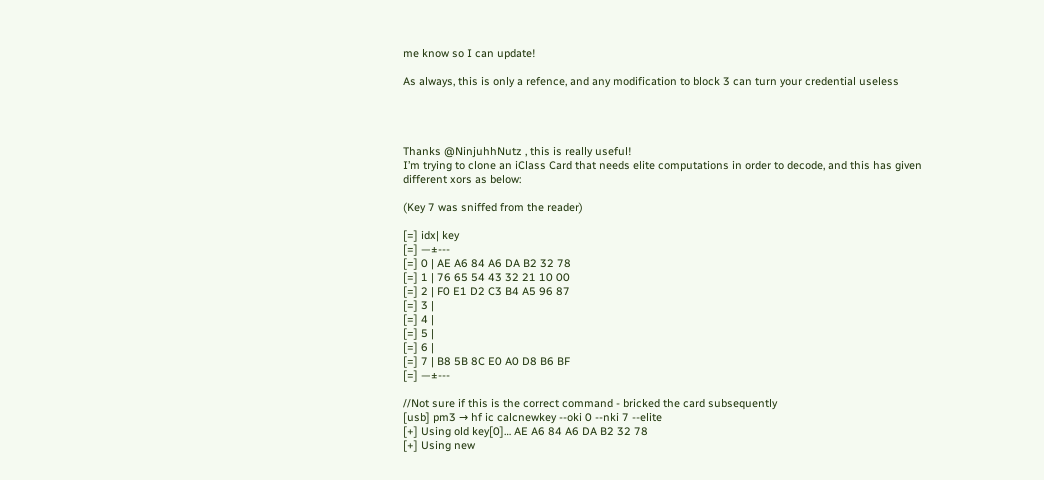me know so I can update!

As always, this is only a refence, and any modification to block 3 can turn your credential useless




Thanks @NinjuhhNutz , this is really useful!
I’m trying to clone an iClass Card that needs elite computations in order to decode, and this has given different xors as below:

(Key 7 was sniffed from the reader)

[=] idx| key
[=] —±---
[=] 0 | AE A6 84 A6 DA B2 32 78
[=] 1 | 76 65 54 43 32 21 10 00
[=] 2 | F0 E1 D2 C3 B4 A5 96 87
[=] 3 |
[=] 4 |
[=] 5 |
[=] 6 |
[=] 7 | B8 5B 8C E0 A0 D8 B6 BF
[=] —±---

//Not sure if this is the correct command - bricked the card subsequently
[usb] pm3 → hf ic calcnewkey --oki 0 --nki 7 --elite
[+] Using old key[0]… AE A6 84 A6 DA B2 32 78
[+] Using new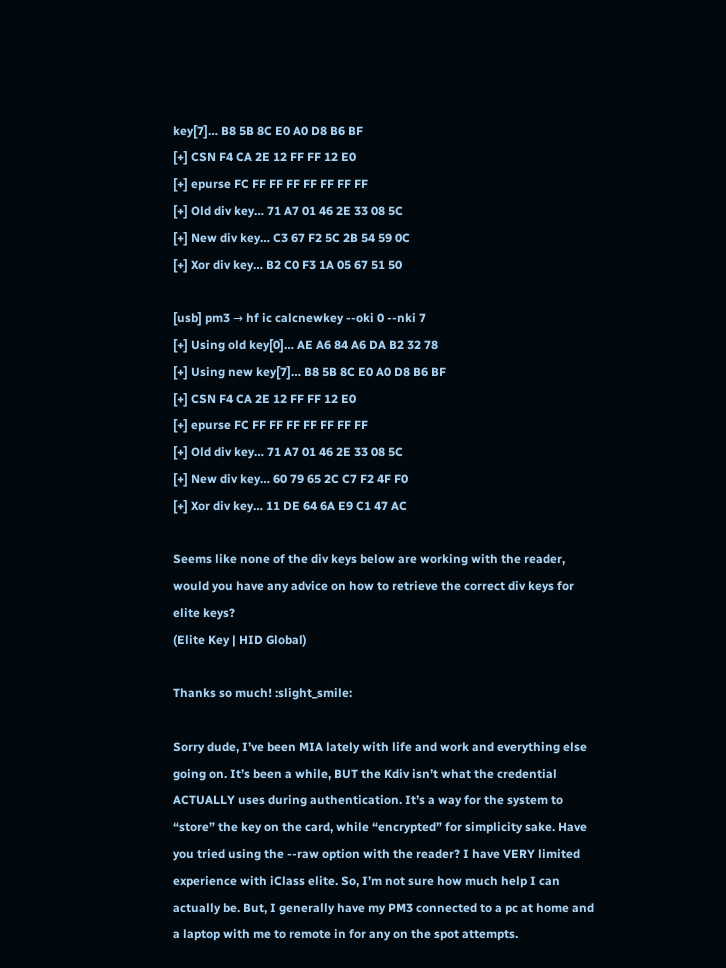key[7]… B8 5B 8C E0 A0 D8 B6 BF
[+] CSN F4 CA 2E 12 FF FF 12 E0
[+] epurse FC FF FF FF FF FF FF FF
[+] Old div key… 71 A7 01 46 2E 33 08 5C
[+] New div key… C3 67 F2 5C 2B 54 59 0C
[+] Xor div key… B2 C0 F3 1A 05 67 51 50

[usb] pm3 → hf ic calcnewkey --oki 0 --nki 7
[+] Using old key[0]… AE A6 84 A6 DA B2 32 78
[+] Using new key[7]… B8 5B 8C E0 A0 D8 B6 BF
[+] CSN F4 CA 2E 12 FF FF 12 E0
[+] epurse FC FF FF FF FF FF FF FF
[+] Old div key… 71 A7 01 46 2E 33 08 5C
[+] New div key… 60 79 65 2C C7 F2 4F F0
[+] Xor div key… 11 DE 64 6A E9 C1 47 AC

Seems like none of the div keys below are working with the reader, would you have any advice on how to retrieve the correct div keys for elite keys?
(Elite Key | HID Global)

Thanks so much! :slight_smile:

Sorry dude, I’ve been MIA lately with life and work and everything else going on. It’s been a while, BUT the Kdiv isn’t what the credential ACTUALLY uses during authentication. It’s a way for the system to “store” the key on the card, while “encrypted” for simplicity sake. Have you tried using the --raw option with the reader? I have VERY limited experience with iClass elite. So, I’m not sure how much help I can actually be. But, I generally have my PM3 connected to a pc at home and a laptop with me to remote in for any on the spot attempts.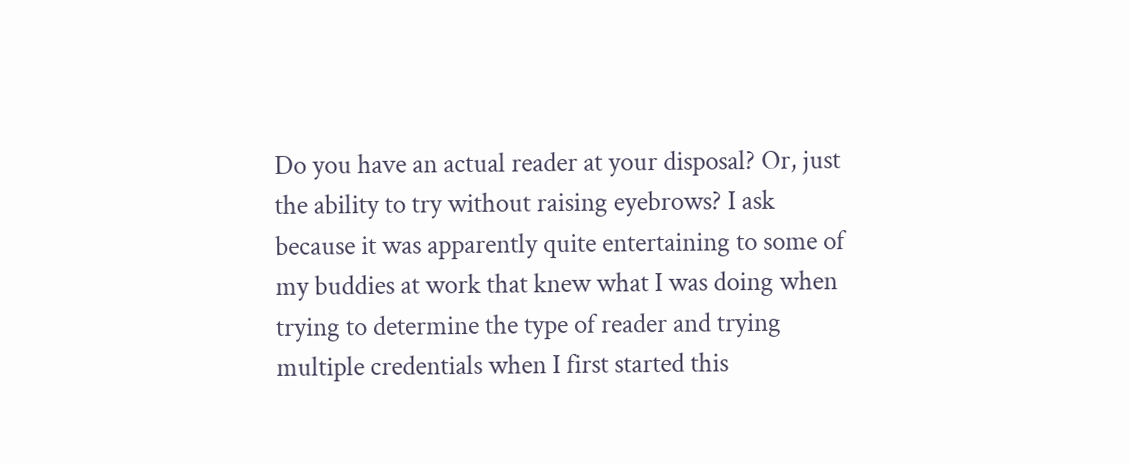Do you have an actual reader at your disposal? Or, just the ability to try without raising eyebrows? I ask because it was apparently quite entertaining to some of my buddies at work that knew what I was doing when trying to determine the type of reader and trying multiple credentials when I first started this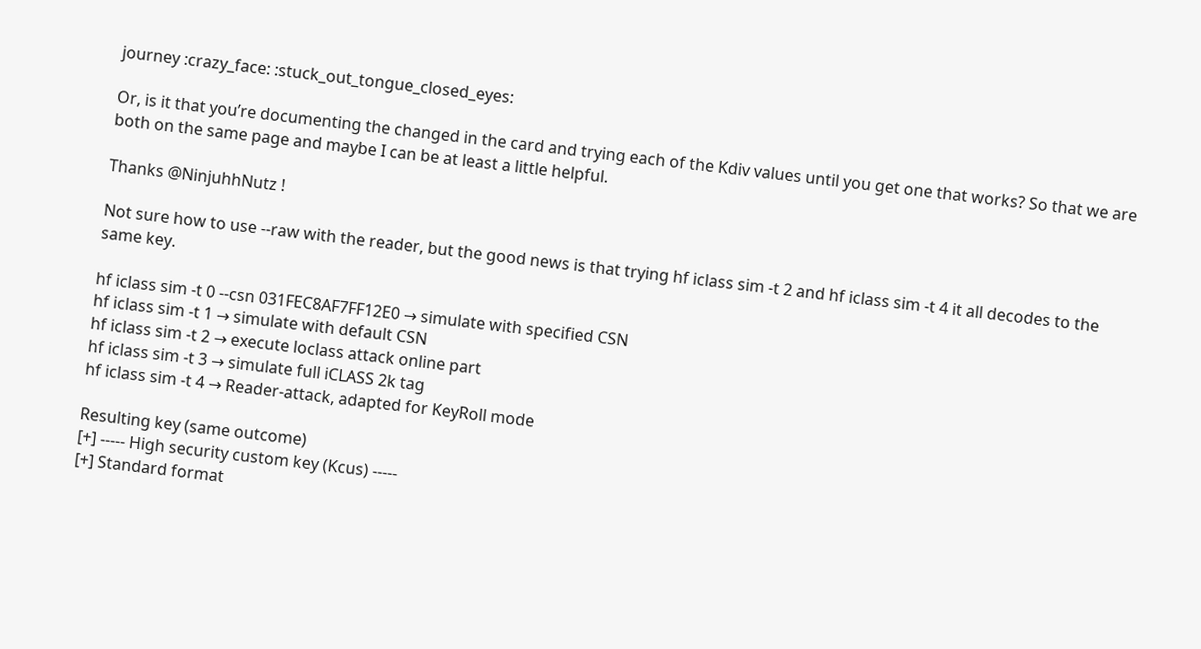journey :crazy_face: :stuck_out_tongue_closed_eyes:

Or, is it that you’re documenting the changed in the card and trying each of the Kdiv values until you get one that works? So that we are both on the same page and maybe I can be at least a little helpful.

Thanks @NinjuhhNutz !

Not sure how to use --raw with the reader, but the good news is that trying hf iclass sim -t 2 and hf iclass sim -t 4 it all decodes to the same key.

hf iclass sim -t 0 --csn 031FEC8AF7FF12E0 → simulate with specified CSN
hf iclass sim -t 1 → simulate with default CSN
hf iclass sim -t 2 → execute loclass attack online part
hf iclass sim -t 3 → simulate full iCLASS 2k tag
hf iclass sim -t 4 → Reader-attack, adapted for KeyRoll mode

Resulting key (same outcome)
[+] ----- High security custom key (Kcus) -----
[+] Standard format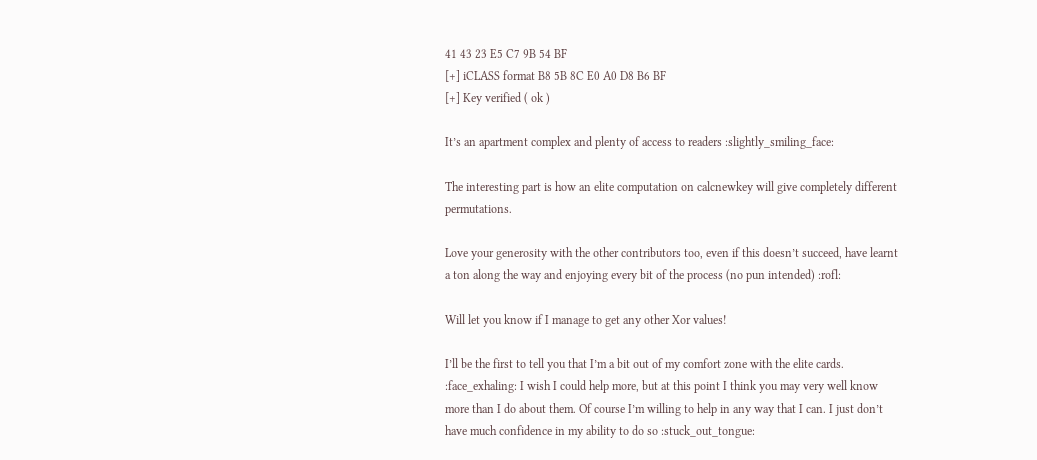41 43 23 E5 C7 9B 54 BF
[+] iCLASS format B8 5B 8C E0 A0 D8 B6 BF
[+] Key verified ( ok )

It’s an apartment complex and plenty of access to readers :slightly_smiling_face:

The interesting part is how an elite computation on calcnewkey will give completely different permutations.

Love your generosity with the other contributors too, even if this doesn’t succeed, have learnt a ton along the way and enjoying every bit of the process (no pun intended) :rofl:

Will let you know if I manage to get any other Xor values!

I’ll be the first to tell you that I’m a bit out of my comfort zone with the elite cards. :face_exhaling: I wish I could help more, but at this point I think you may very well know more than I do about them. Of course I’m willing to help in any way that I can. I just don’t have much confidence in my ability to do so :stuck_out_tongue: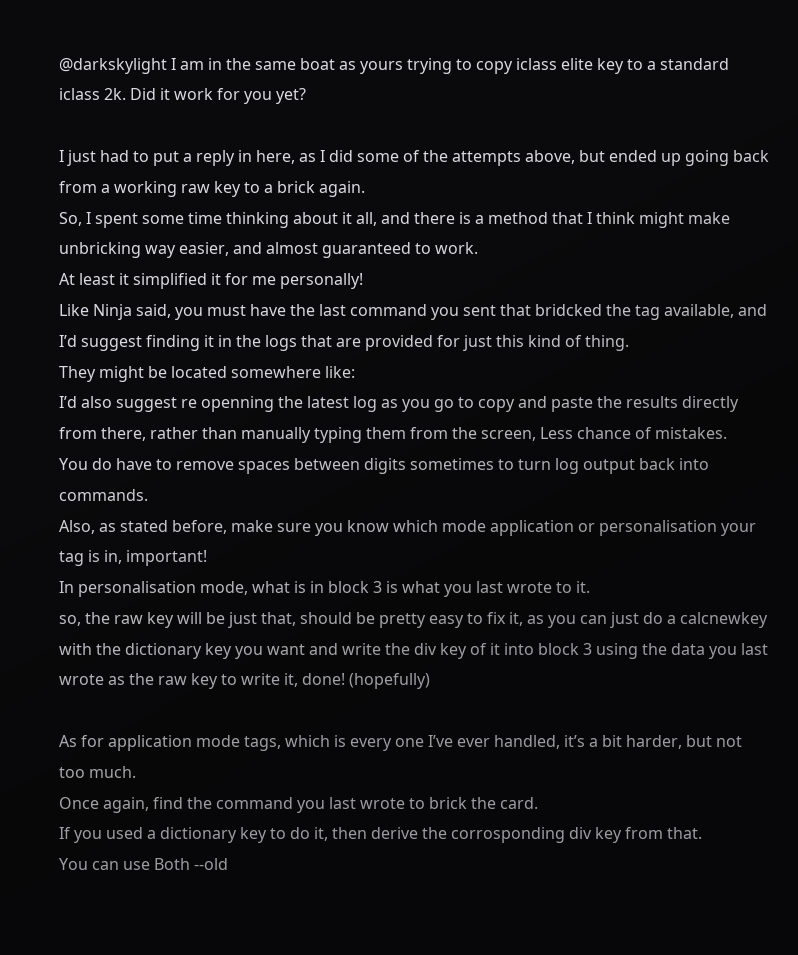@darkskylight I am in the same boat as yours trying to copy iclass elite key to a standard iclass 2k. Did it work for you yet?

I just had to put a reply in here, as I did some of the attempts above, but ended up going back from a working raw key to a brick again.
So, I spent some time thinking about it all, and there is a method that I think might make unbricking way easier, and almost guaranteed to work.
At least it simplified it for me personally!
Like Ninja said, you must have the last command you sent that bridcked the tag available, and I’d suggest finding it in the logs that are provided for just this kind of thing.
They might be located somewhere like:
I’d also suggest re openning the latest log as you go to copy and paste the results directly from there, rather than manually typing them from the screen, Less chance of mistakes.
You do have to remove spaces between digits sometimes to turn log output back into commands.
Also, as stated before, make sure you know which mode application or personalisation your tag is in, important!
In personalisation mode, what is in block 3 is what you last wrote to it.
so, the raw key will be just that, should be pretty easy to fix it, as you can just do a calcnewkey with the dictionary key you want and write the div key of it into block 3 using the data you last wrote as the raw key to write it, done! (hopefully)

As for application mode tags, which is every one I’ve ever handled, it’s a bit harder, but not too much.
Once again, find the command you last wrote to brick the card.
If you used a dictionary key to do it, then derive the corrosponding div key from that.
You can use Both --old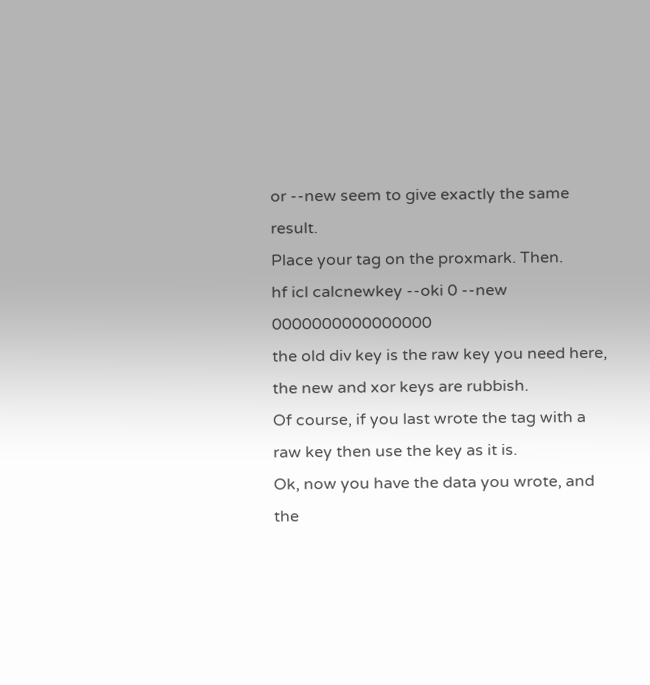or --new seem to give exactly the same result.
Place your tag on the proxmark. Then.
hf icl calcnewkey --oki 0 --new 0000000000000000
the old div key is the raw key you need here, the new and xor keys are rubbish.
Of course, if you last wrote the tag with a raw key then use the key as it is.
Ok, now you have the data you wrote, and the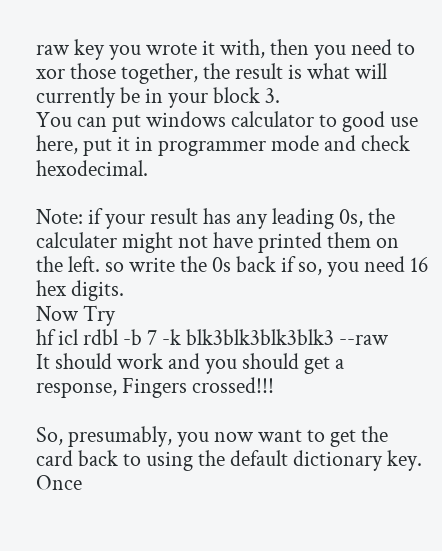raw key you wrote it with, then you need to xor those together, the result is what will currently be in your block 3.
You can put windows calculator to good use here, put it in programmer mode and check hexodecimal.

Note: if your result has any leading 0s, the calculater might not have printed them on the left. so write the 0s back if so, you need 16 hex digits.
Now Try
hf icl rdbl -b 7 -k blk3blk3blk3blk3 --raw
It should work and you should get a response, Fingers crossed!!!

So, presumably, you now want to get the card back to using the default dictionary key. Once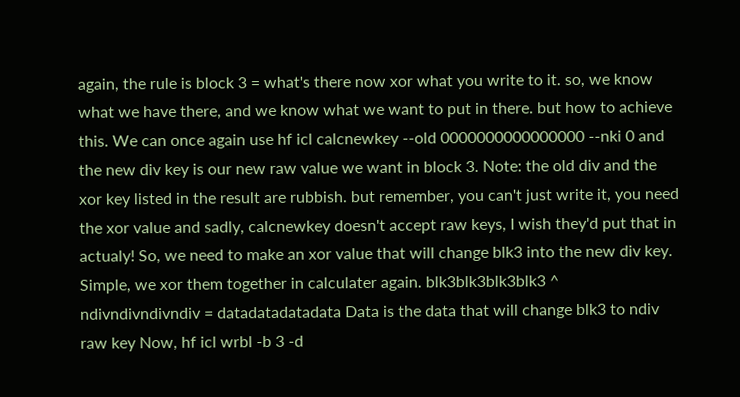again, the rule is block 3 = what's there now xor what you write to it. so, we know what we have there, and we know what we want to put in there. but how to achieve this. We can once again use hf icl calcnewkey --old 0000000000000000 --nki 0 and the new div key is our new raw value we want in block 3. Note: the old div and the xor key listed in the result are rubbish. but remember, you can't just write it, you need the xor value and sadly, calcnewkey doesn't accept raw keys, I wish they'd put that in actualy! So, we need to make an xor value that will change blk3 into the new div key. Simple, we xor them together in calculater again. blk3blk3blk3blk3 ^ ndivndivndivndiv = datadatadatadata Data is the data that will change blk3 to ndiv raw key Now, hf icl wrbl -b 3 -d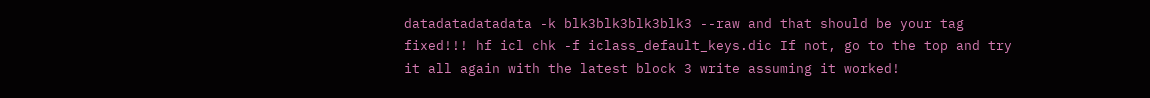datadatadatadata -k blk3blk3blk3blk3 --raw and that should be your tag fixed!!! hf icl chk -f iclass_default_keys.dic If not, go to the top and try it all again with the latest block 3 write assuming it worked!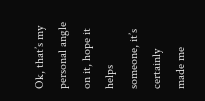Ok, that’s my personal angle on it, hope it helps someone, it’s certainly made me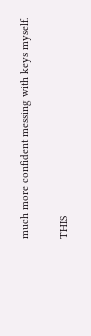much more confident messing with keys myself.


THIS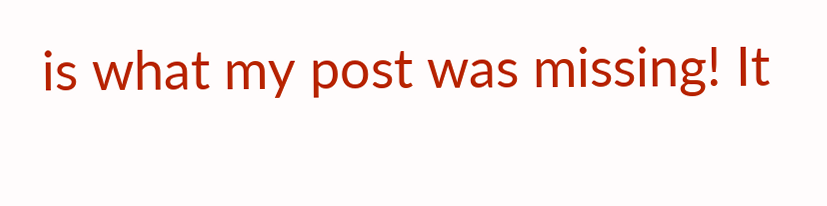is what my post was missing! It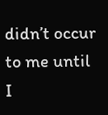didn’t occur to me until I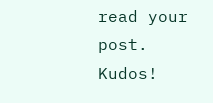read your post. Kudos!